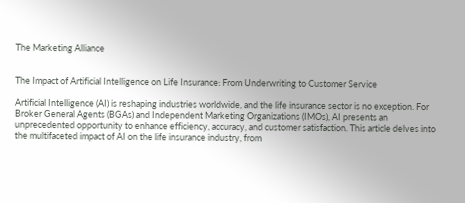The Marketing Alliance


The Impact of Artificial Intelligence on Life Insurance: From Underwriting to Customer Service

Artificial Intelligence (AI) is reshaping industries worldwide, and the life insurance sector is no exception. For Broker General Agents (BGAs) and Independent Marketing Organizations (IMOs), AI presents an unprecedented opportunity to enhance efficiency, accuracy, and customer satisfaction. This article delves into the multifaceted impact of AI on the life insurance industry, from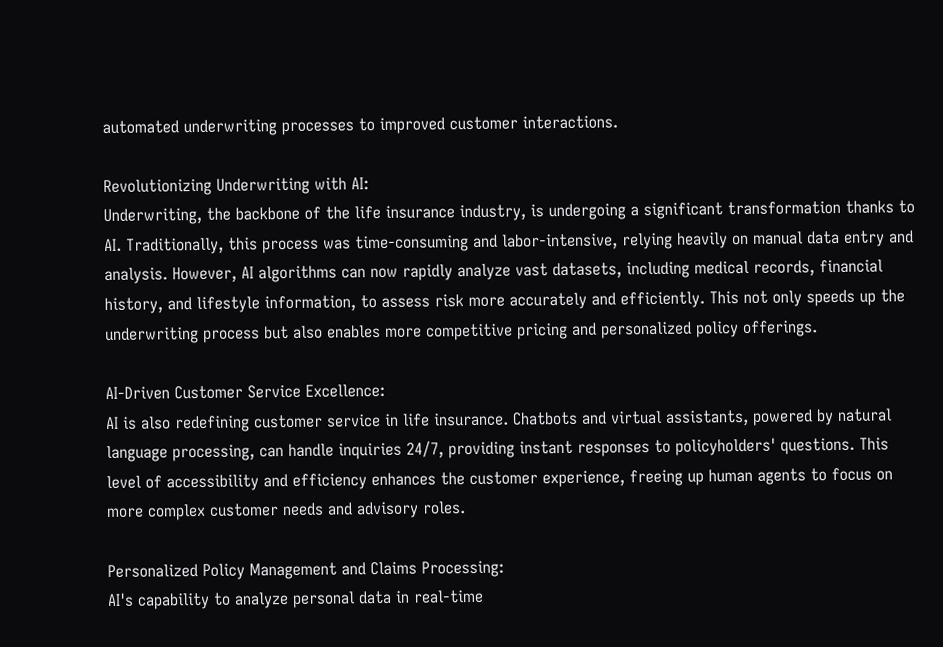automated underwriting processes to improved customer interactions.

Revolutionizing Underwriting with AI:
Underwriting, the backbone of the life insurance industry, is undergoing a significant transformation thanks to AI. Traditionally, this process was time-consuming and labor-intensive, relying heavily on manual data entry and analysis. However, AI algorithms can now rapidly analyze vast datasets, including medical records, financial history, and lifestyle information, to assess risk more accurately and efficiently. This not only speeds up the underwriting process but also enables more competitive pricing and personalized policy offerings.

AI-Driven Customer Service Excellence:
AI is also redefining customer service in life insurance. Chatbots and virtual assistants, powered by natural language processing, can handle inquiries 24/7, providing instant responses to policyholders' questions. This level of accessibility and efficiency enhances the customer experience, freeing up human agents to focus on more complex customer needs and advisory roles.

Personalized Policy Management and Claims Processing:
AI's capability to analyze personal data in real-time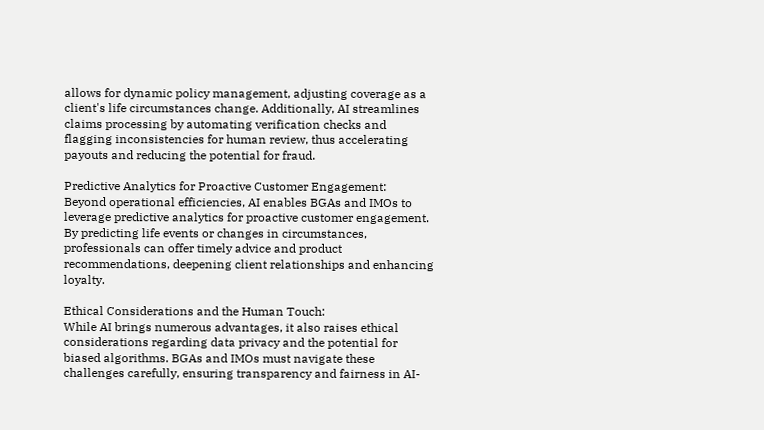allows for dynamic policy management, adjusting coverage as a client's life circumstances change. Additionally, AI streamlines claims processing by automating verification checks and flagging inconsistencies for human review, thus accelerating payouts and reducing the potential for fraud.

Predictive Analytics for Proactive Customer Engagement:
Beyond operational efficiencies, AI enables BGAs and IMOs to leverage predictive analytics for proactive customer engagement. By predicting life events or changes in circumstances, professionals can offer timely advice and product recommendations, deepening client relationships and enhancing loyalty.

Ethical Considerations and the Human Touch:
While AI brings numerous advantages, it also raises ethical considerations regarding data privacy and the potential for biased algorithms. BGAs and IMOs must navigate these challenges carefully, ensuring transparency and fairness in AI-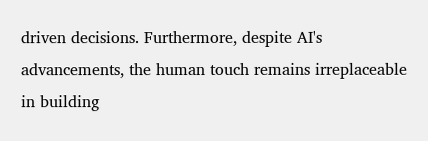driven decisions. Furthermore, despite AI's advancements, the human touch remains irreplaceable in building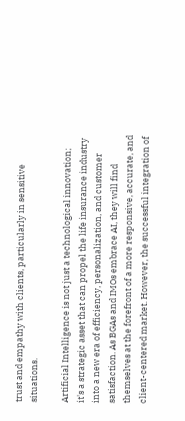trust and empathy with clients, particularly in sensitive situations.

Artificial Intelligence is not just a technological innovation; it's a strategic asset that can propel the life insurance industry into a new era of efficiency, personalization, and customer satisfaction. As BGAs and IMOs embrace AI, they will find themselves at the forefront of a more responsive, accurate, and client-centered market. However, the successful integration of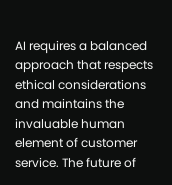AI requires a balanced approach that respects ethical considerations and maintains the invaluable human element of customer service. The future of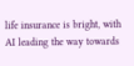life insurance is bright, with AI leading the way towards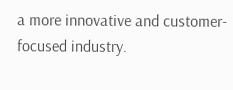a more innovative and customer-focused industry.